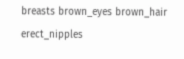breasts brown_eyes brown_hair erect_nipples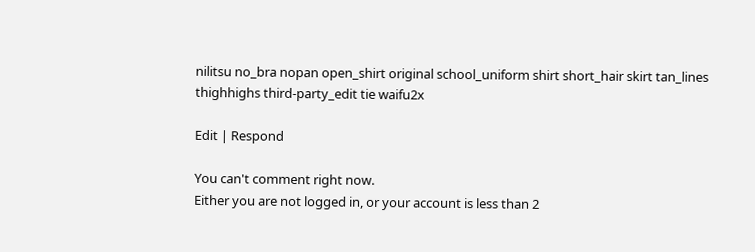nilitsu no_bra nopan open_shirt original school_uniform shirt short_hair skirt tan_lines thighhighs third-party_edit tie waifu2x

Edit | Respond

You can't comment right now.
Either you are not logged in, or your account is less than 2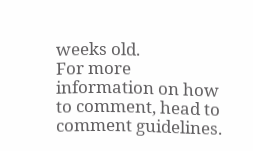weeks old.
For more information on how to comment, head to comment guidelines.